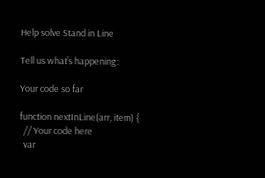Help solve Stand in Line

Tell us what’s happening:

Your code so far

function nextInLine(arr, item) {
  // Your code here
  var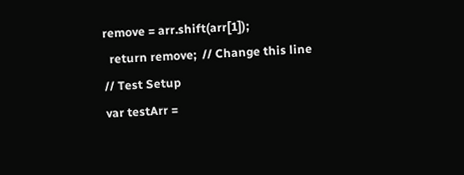remove = arr.shift(arr[1]);
  return remove;  // Change this line
// Test Setup
var testArr =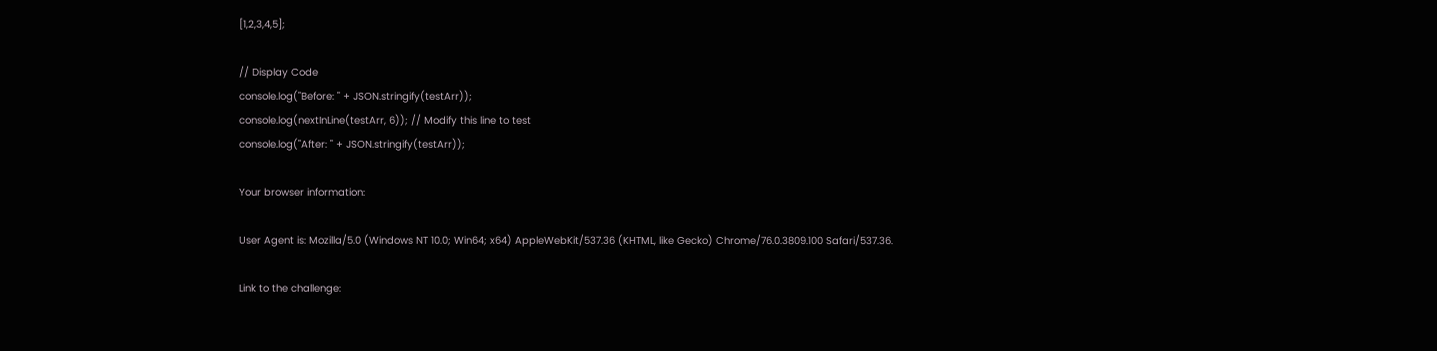[1,2,3,4,5];

// Display Code
console.log("Before: " + JSON.stringify(testArr));
console.log(nextInLine(testArr, 6)); // Modify this line to test
console.log("After: " + JSON.stringify(testArr));

Your browser information:

User Agent is: Mozilla/5.0 (Windows NT 10.0; Win64; x64) AppleWebKit/537.36 (KHTML, like Gecko) Chrome/76.0.3809.100 Safari/537.36.

Link to the challenge: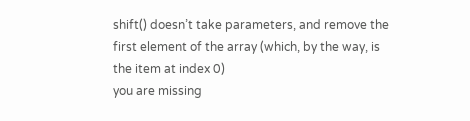shift() doesn’t take parameters, and remove the first element of the array (which, by the way, is the item at index 0)
you are missing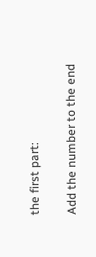the first part:

Add the number to the end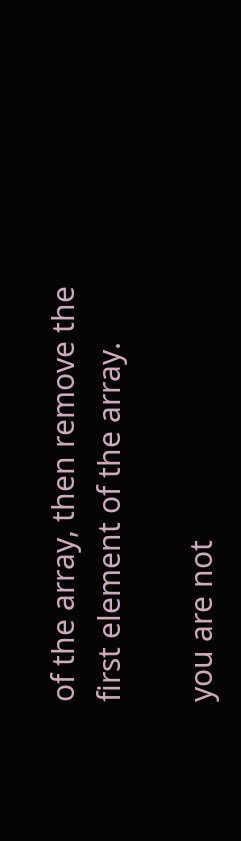of the array, then remove the first element of the array.

you are not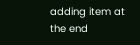adding item at the end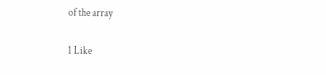of the array

1 Like